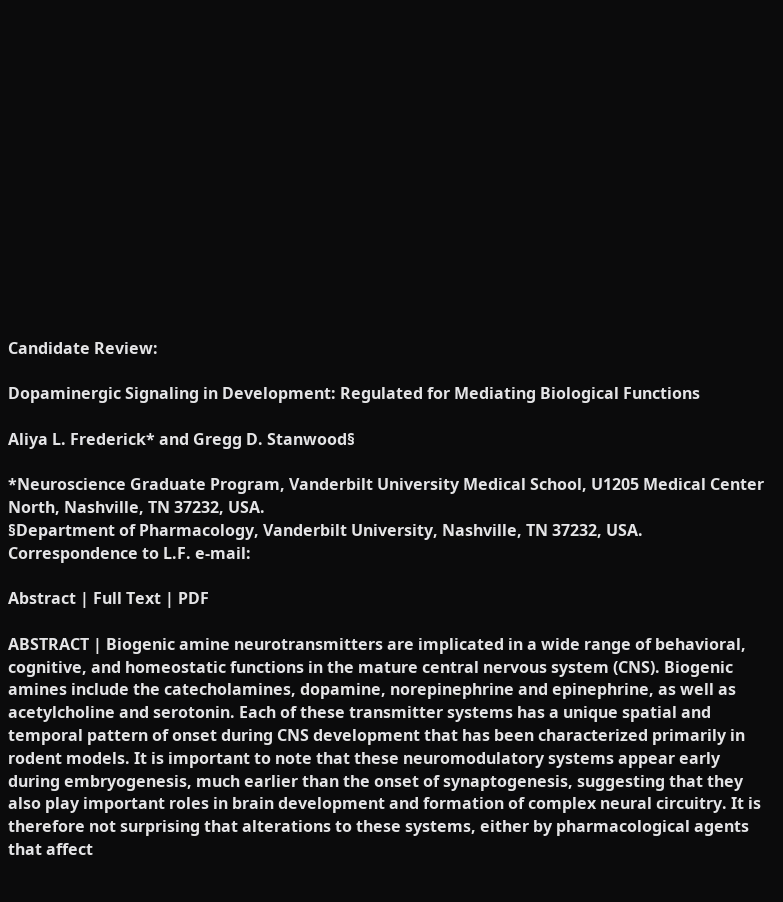Candidate Review:

Dopaminergic Signaling in Development: Regulated for Mediating Biological Functions

Aliya L. Frederick* and Gregg D. Stanwood§

*Neuroscience Graduate Program, Vanderbilt University Medical School, U1205 Medical Center North, Nashville, TN 37232, USA.
§Department of Pharmacology, Vanderbilt University, Nashville, TN 37232, USA.
Correspondence to L.F. e-mail:

Abstract | Full Text | PDF

ABSTRACT | Biogenic amine neurotransmitters are implicated in a wide range of behavioral, cognitive, and homeostatic functions in the mature central nervous system (CNS). Biogenic amines include the catecholamines, dopamine, norepinephrine and epinephrine, as well as acetylcholine and serotonin. Each of these transmitter systems has a unique spatial and temporal pattern of onset during CNS development that has been characterized primarily in rodent models. It is important to note that these neuromodulatory systems appear early during embryogenesis, much earlier than the onset of synaptogenesis, suggesting that they also play important roles in brain development and formation of complex neural circuitry. It is therefore not surprising that alterations to these systems, either by pharmacological agents that affect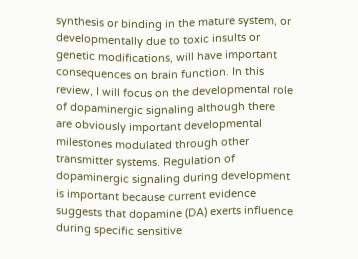synthesis or binding in the mature system, or developmentally due to toxic insults or genetic modifications, will have important consequences on brain function. In this review, I will focus on the developmental role of dopaminergic signaling although there are obviously important developmental milestones modulated through other transmitter systems. Regulation of dopaminergic signaling during development is important because current evidence suggests that dopamine (DA) exerts influence during specific sensitive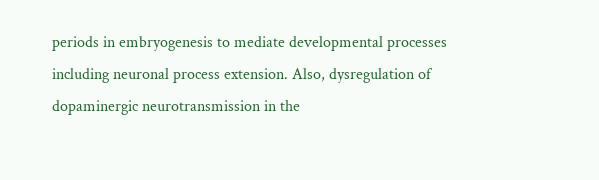periods in embryogenesis to mediate developmental processes including neuronal process extension. Also, dysregulation of dopaminergic neurotransmission in the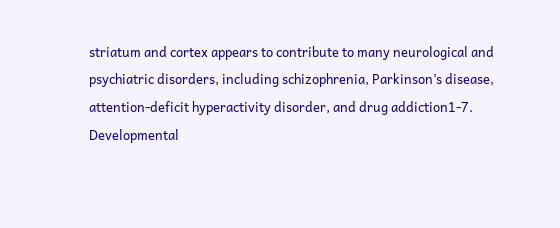striatum and cortex appears to contribute to many neurological and psychiatric disorders, including schizophrenia, Parkinson’s disease, attention-deficit hyperactivity disorder, and drug addiction1-7. Developmental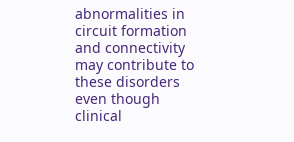abnormalities in circuit formation and connectivity may contribute to these disorders even though clinical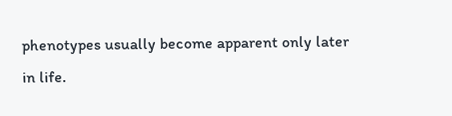phenotypes usually become apparent only later in life.